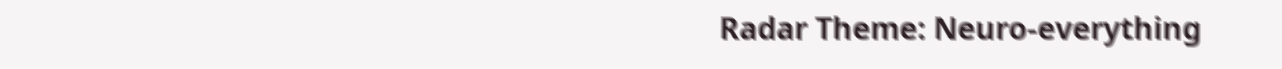Radar Theme: Neuro-everything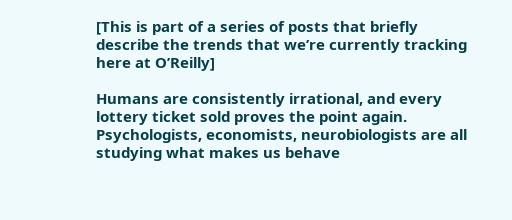[This is part of a series of posts that briefly describe the trends that we’re currently tracking here at O’Reilly]

Humans are consistently irrational, and every lottery ticket sold proves the point again. Psychologists, economists, neurobiologists are all studying what makes us behave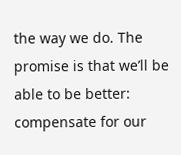the way we do. The promise is that we’ll be able to be better: compensate for our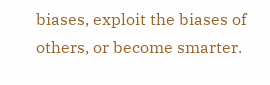biases, exploit the biases of others, or become smarter.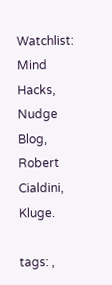Watchlist: Mind Hacks, Nudge Blog, Robert Cialdini, Kluge.

tags: ,